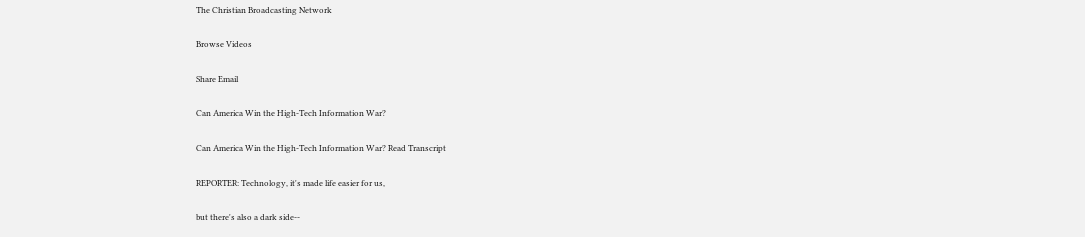The Christian Broadcasting Network

Browse Videos

Share Email

Can America Win the High-Tech Information War?

Can America Win the High-Tech Information War? Read Transcript

REPORTER: Technology, it's made life easier for us,

but there's also a dark side--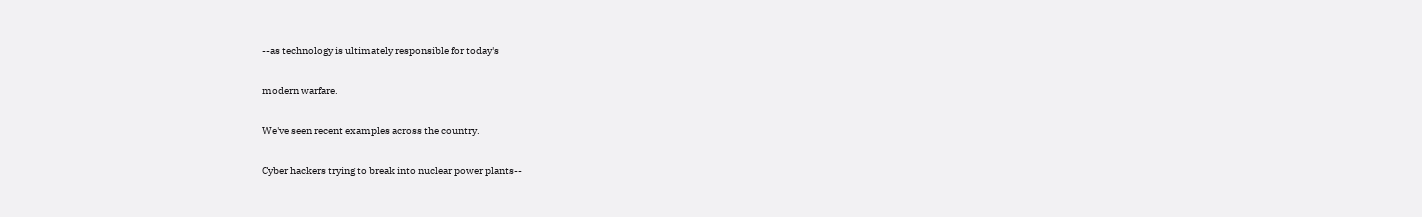--as technology is ultimately responsible for today's

modern warfare.

We've seen recent examples across the country.

Cyber hackers trying to break into nuclear power plants--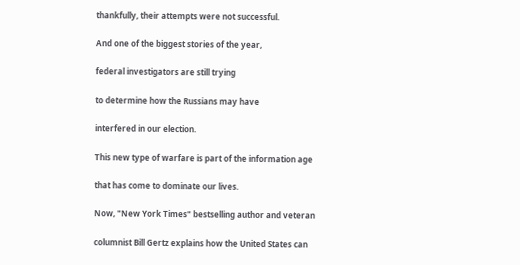thankfully, their attempts were not successful.

And one of the biggest stories of the year,

federal investigators are still trying

to determine how the Russians may have

interfered in our election.

This new type of warfare is part of the information age

that has come to dominate our lives.

Now, "New York Times" bestselling author and veteran

columnist Bill Gertz explains how the United States can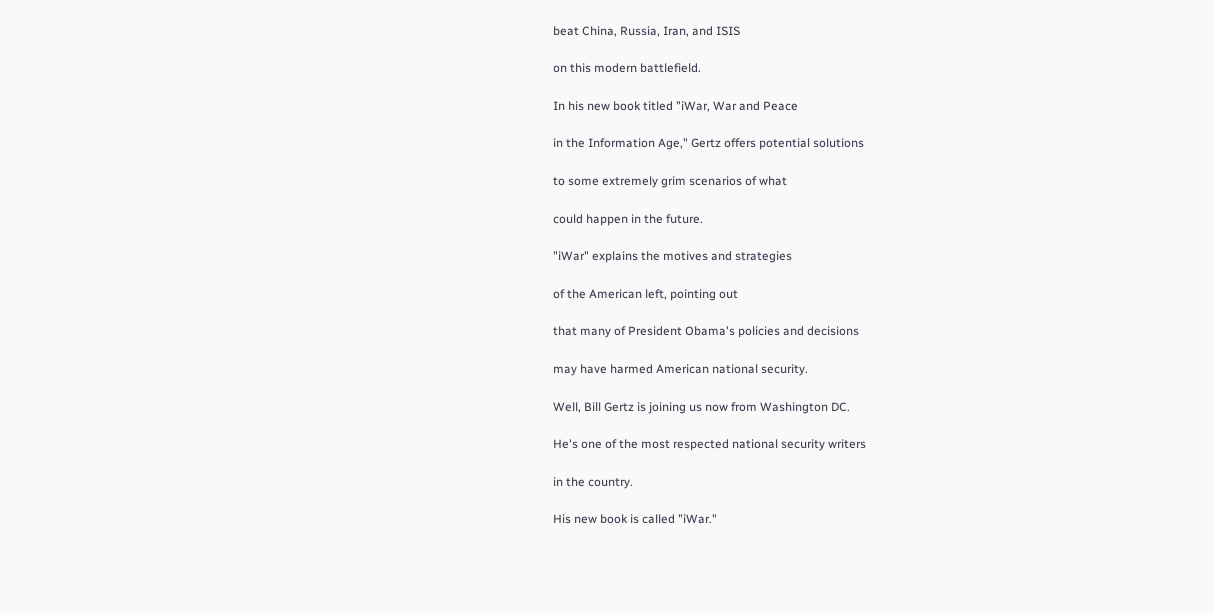beat China, Russia, Iran, and ISIS

on this modern battlefield.

In his new book titled "iWar, War and Peace

in the Information Age," Gertz offers potential solutions

to some extremely grim scenarios of what

could happen in the future.

"iWar" explains the motives and strategies

of the American left, pointing out

that many of President Obama's policies and decisions

may have harmed American national security.

Well, Bill Gertz is joining us now from Washington DC.

He's one of the most respected national security writers

in the country.

His new book is called "iWar."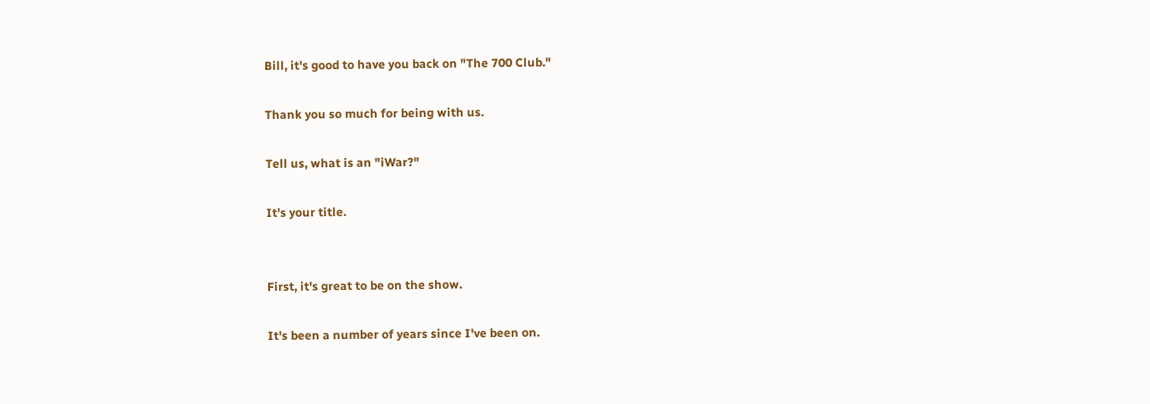Bill, it's good to have you back on "The 700 Club."

Thank you so much for being with us.

Tell us, what is an "iWar?"

It's your title.


First, it's great to be on the show.

It's been a number of years since I've been on.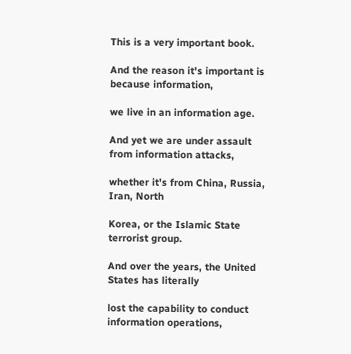This is a very important book.

And the reason it's important is because information,

we live in an information age.

And yet we are under assault from information attacks,

whether it's from China, Russia, Iran, North

Korea, or the Islamic State terrorist group.

And over the years, the United States has literally

lost the capability to conduct information operations,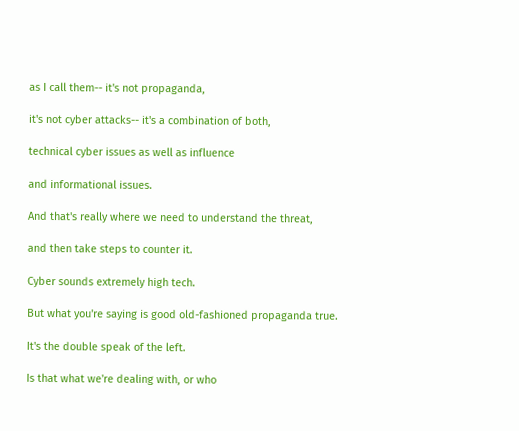as I call them-- it's not propaganda,

it's not cyber attacks-- it's a combination of both,

technical cyber issues as well as influence

and informational issues.

And that's really where we need to understand the threat,

and then take steps to counter it.

Cyber sounds extremely high tech.

But what you're saying is good old-fashioned propaganda true.

It's the double speak of the left.

Is that what we're dealing with, or who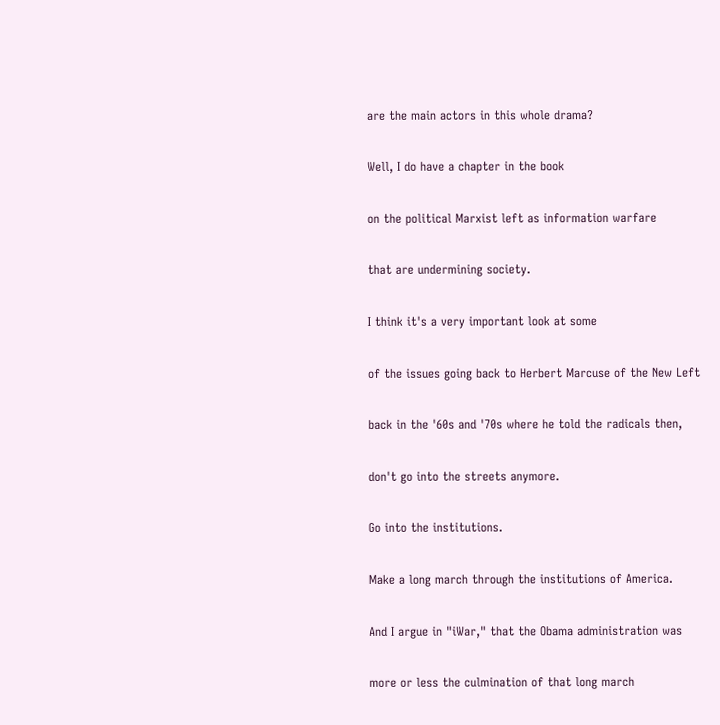are the main actors in this whole drama?

Well, I do have a chapter in the book

on the political Marxist left as information warfare

that are undermining society.

I think it's a very important look at some

of the issues going back to Herbert Marcuse of the New Left

back in the '60s and '70s where he told the radicals then,

don't go into the streets anymore.

Go into the institutions.

Make a long march through the institutions of America.

And I argue in "iWar," that the Obama administration was

more or less the culmination of that long march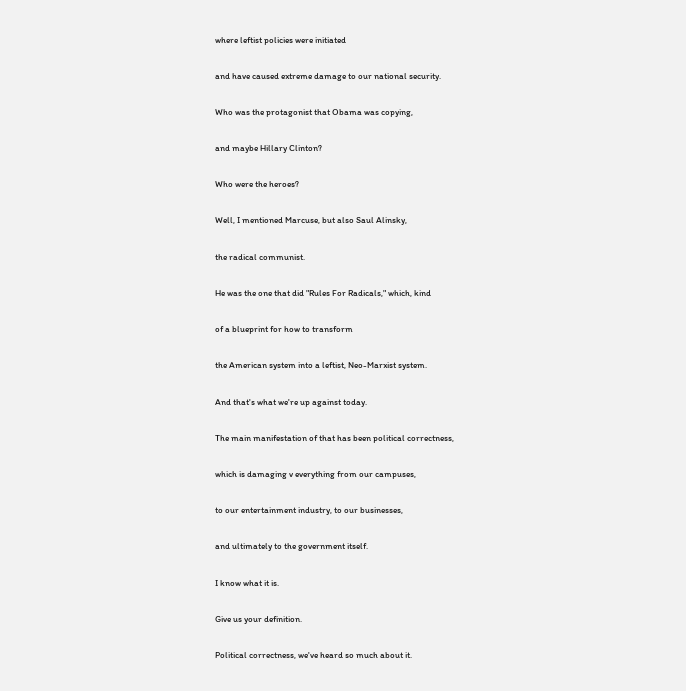where leftist policies were initiated

and have caused extreme damage to our national security.

Who was the protagonist that Obama was copying,

and maybe Hillary Clinton?

Who were the heroes?

Well, I mentioned Marcuse, but also Saul Alinsky,

the radical communist.

He was the one that did "Rules For Radicals," which, kind

of a blueprint for how to transform

the American system into a leftist, Neo-Marxist system.

And that's what we're up against today.

The main manifestation of that has been political correctness,

which is damaging v everything from our campuses,

to our entertainment industry, to our businesses,

and ultimately to the government itself.

I know what it is.

Give us your definition.

Political correctness, we've heard so much about it.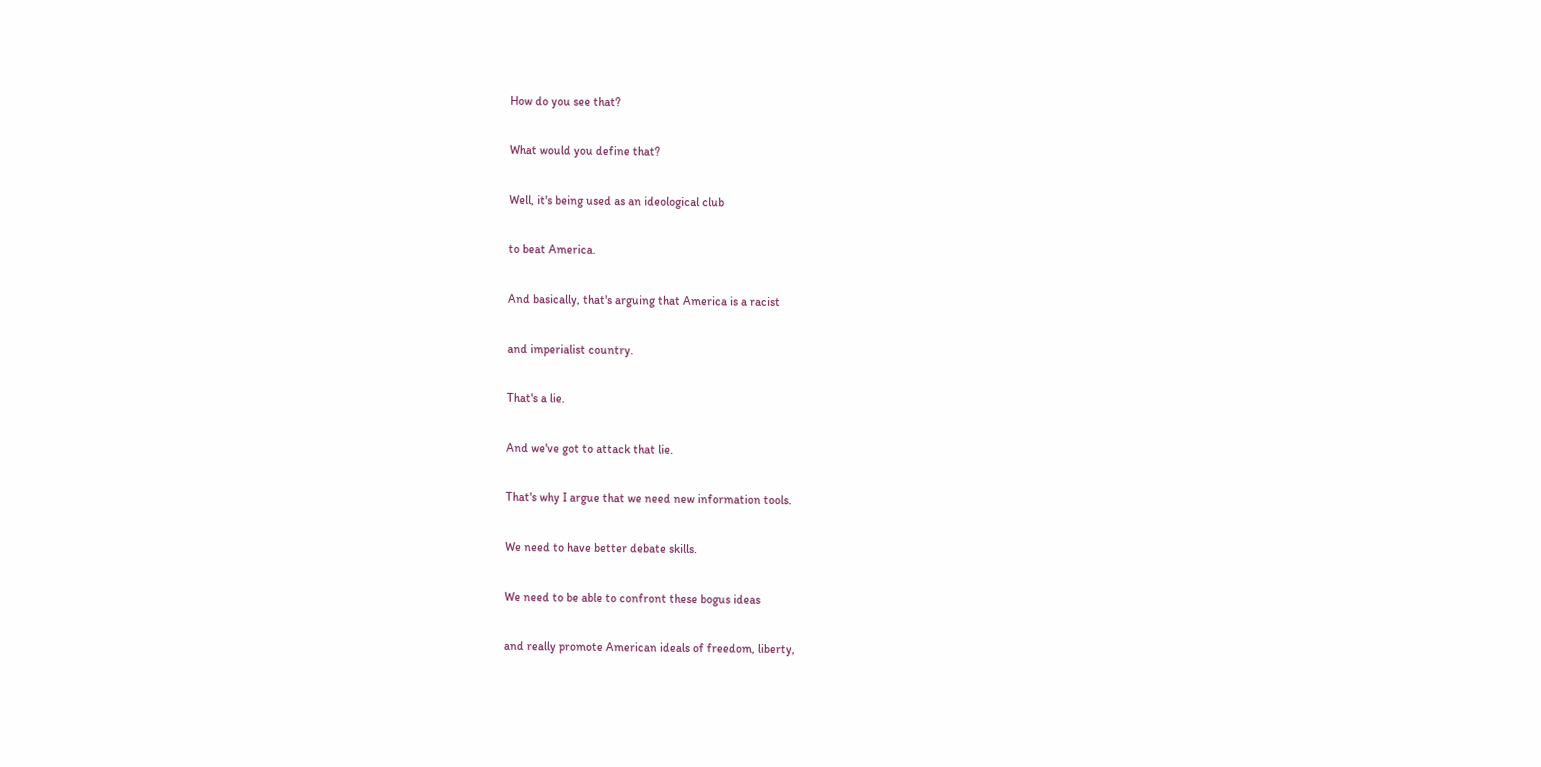How do you see that?

What would you define that?

Well, it's being used as an ideological club

to beat America.

And basically, that's arguing that America is a racist

and imperialist country.

That's a lie.

And we've got to attack that lie.

That's why I argue that we need new information tools.

We need to have better debate skills.

We need to be able to confront these bogus ideas

and really promote American ideals of freedom, liberty,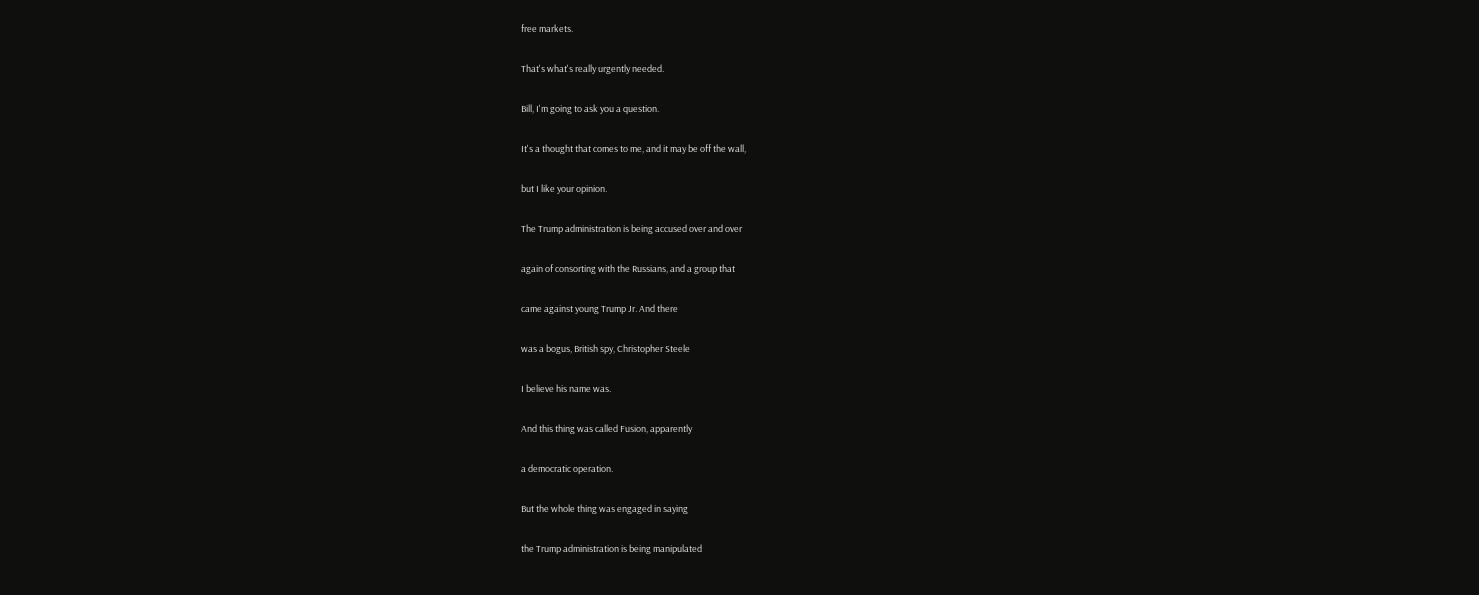free markets.

That's what's really urgently needed.

Bill, I'm going to ask you a question.

It's a thought that comes to me, and it may be off the wall,

but I like your opinion.

The Trump administration is being accused over and over

again of consorting with the Russians, and a group that

came against young Trump Jr. And there

was a bogus, British spy, Christopher Steele

I believe his name was.

And this thing was called Fusion, apparently

a democratic operation.

But the whole thing was engaged in saying

the Trump administration is being manipulated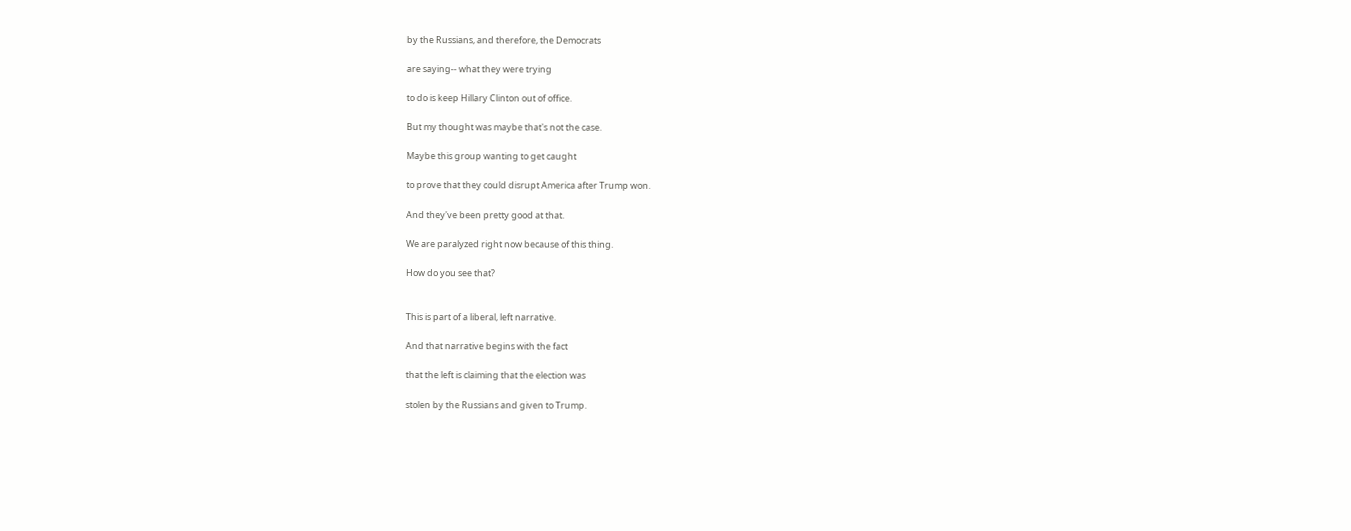by the Russians, and therefore, the Democrats

are saying-- what they were trying

to do is keep Hillary Clinton out of office.

But my thought was maybe that's not the case.

Maybe this group wanting to get caught

to prove that they could disrupt America after Trump won.

And they've been pretty good at that.

We are paralyzed right now because of this thing.

How do you see that?


This is part of a liberal, left narrative.

And that narrative begins with the fact

that the left is claiming that the election was

stolen by the Russians and given to Trump.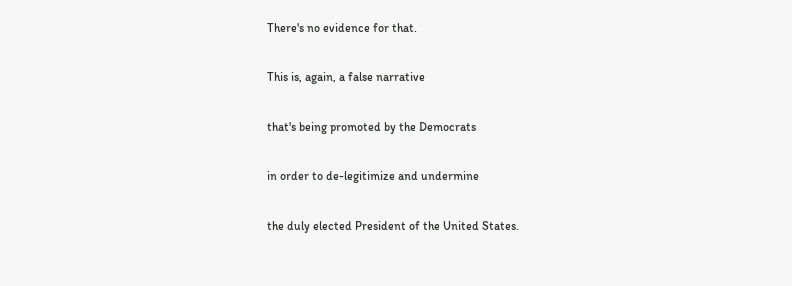There's no evidence for that.

This is, again, a false narrative

that's being promoted by the Democrats

in order to de-legitimize and undermine

the duly elected President of the United States.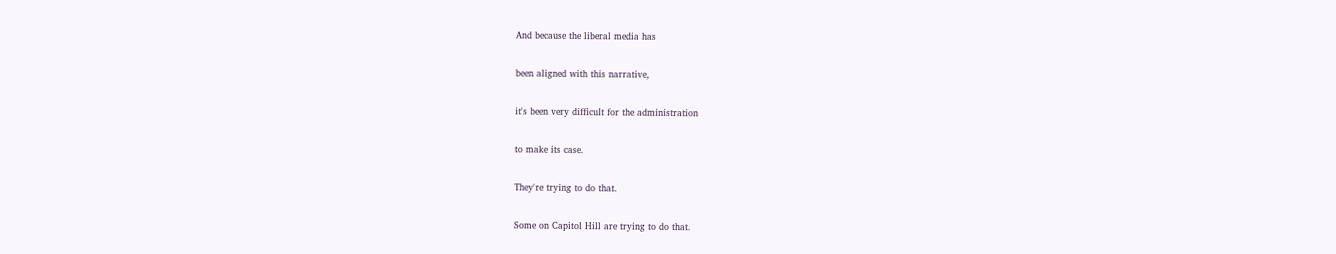And because the liberal media has

been aligned with this narrative,

it's been very difficult for the administration

to make its case.

They're trying to do that.

Some on Capitol Hill are trying to do that.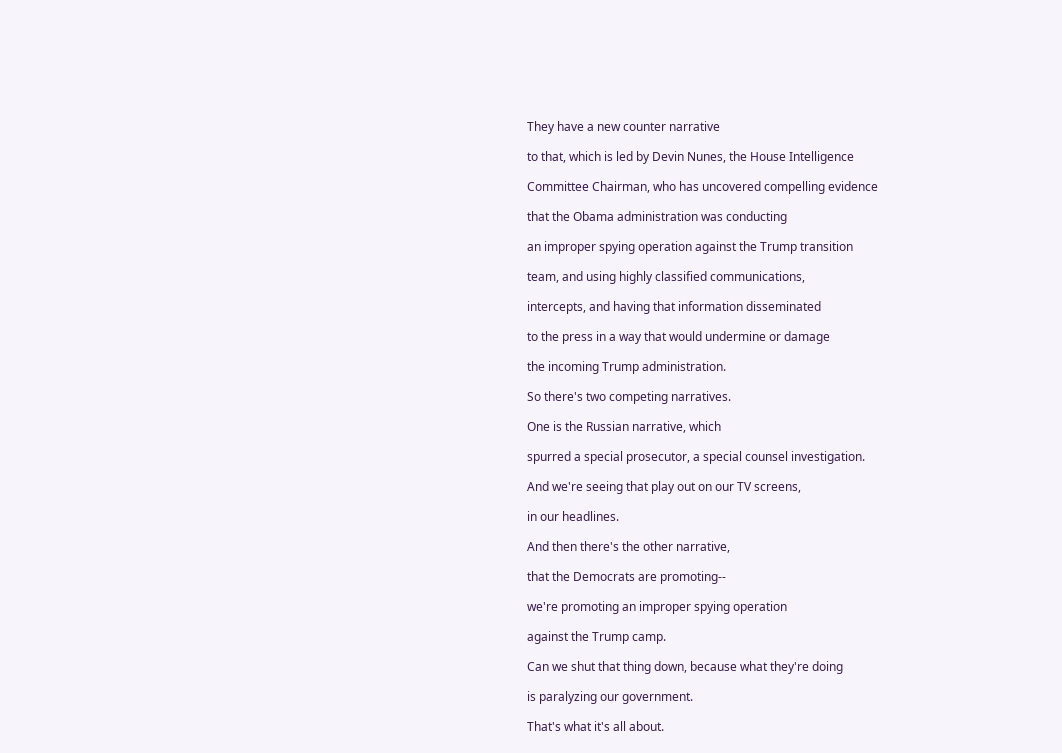They have a new counter narrative

to that, which is led by Devin Nunes, the House Intelligence

Committee Chairman, who has uncovered compelling evidence

that the Obama administration was conducting

an improper spying operation against the Trump transition

team, and using highly classified communications,

intercepts, and having that information disseminated

to the press in a way that would undermine or damage

the incoming Trump administration.

So there's two competing narratives.

One is the Russian narrative, which

spurred a special prosecutor, a special counsel investigation.

And we're seeing that play out on our TV screens,

in our headlines.

And then there's the other narrative,

that the Democrats are promoting--

we're promoting an improper spying operation

against the Trump camp.

Can we shut that thing down, because what they're doing

is paralyzing our government.

That's what it's all about.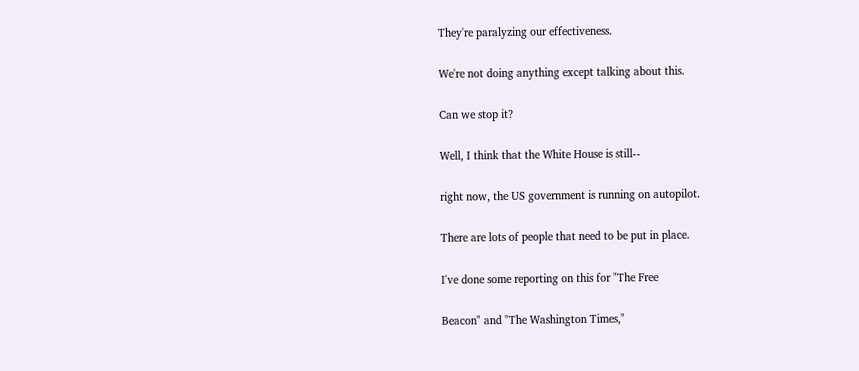They're paralyzing our effectiveness.

We're not doing anything except talking about this.

Can we stop it?

Well, I think that the White House is still--

right now, the US government is running on autopilot.

There are lots of people that need to be put in place.

I've done some reporting on this for "The Free

Beacon" and "The Washington Times,"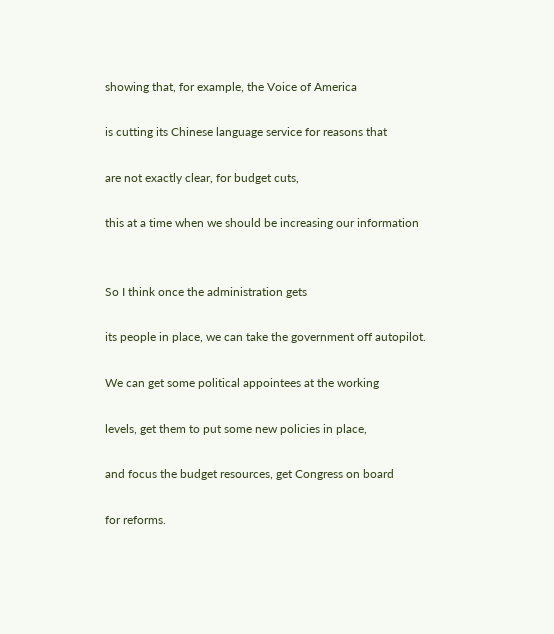showing that, for example, the Voice of America

is cutting its Chinese language service for reasons that

are not exactly clear, for budget cuts,

this at a time when we should be increasing our information


So I think once the administration gets

its people in place, we can take the government off autopilot.

We can get some political appointees at the working

levels, get them to put some new policies in place,

and focus the budget resources, get Congress on board

for reforms.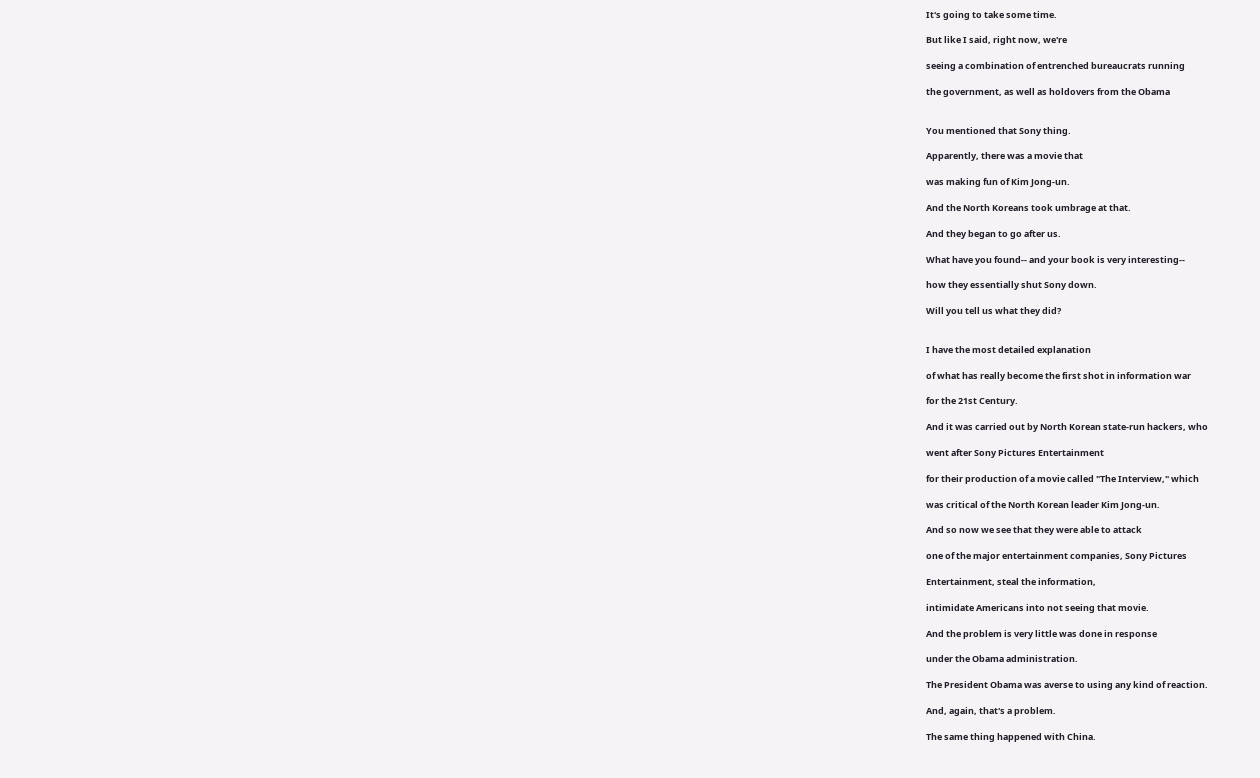It's going to take some time.

But like I said, right now, we're

seeing a combination of entrenched bureaucrats running

the government, as well as holdovers from the Obama


You mentioned that Sony thing.

Apparently, there was a movie that

was making fun of Kim Jong-un.

And the North Koreans took umbrage at that.

And they began to go after us.

What have you found-- and your book is very interesting--

how they essentially shut Sony down.

Will you tell us what they did?


I have the most detailed explanation

of what has really become the first shot in information war

for the 21st Century.

And it was carried out by North Korean state-run hackers, who

went after Sony Pictures Entertainment

for their production of a movie called "The Interview," which

was critical of the North Korean leader Kim Jong-un.

And so now we see that they were able to attack

one of the major entertainment companies, Sony Pictures

Entertainment, steal the information,

intimidate Americans into not seeing that movie.

And the problem is very little was done in response

under the Obama administration.

The President Obama was averse to using any kind of reaction.

And, again, that's a problem.

The same thing happened with China.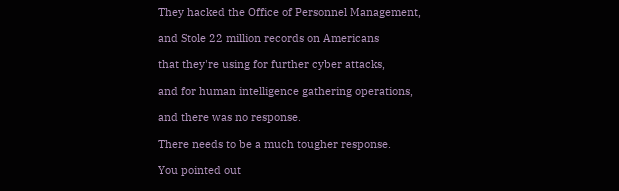They hacked the Office of Personnel Management,

and Stole 22 million records on Americans

that they're using for further cyber attacks,

and for human intelligence gathering operations,

and there was no response.

There needs to be a much tougher response.

You pointed out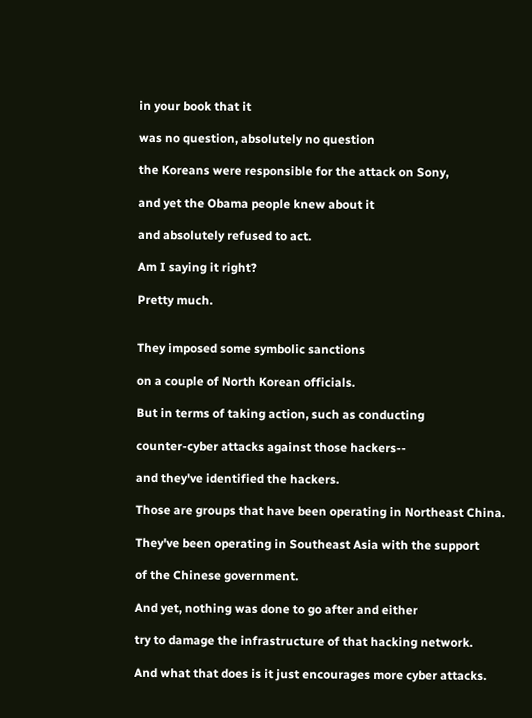in your book that it

was no question, absolutely no question

the Koreans were responsible for the attack on Sony,

and yet the Obama people knew about it

and absolutely refused to act.

Am I saying it right?

Pretty much.


They imposed some symbolic sanctions

on a couple of North Korean officials.

But in terms of taking action, such as conducting

counter-cyber attacks against those hackers--

and they've identified the hackers.

Those are groups that have been operating in Northeast China.

They've been operating in Southeast Asia with the support

of the Chinese government.

And yet, nothing was done to go after and either

try to damage the infrastructure of that hacking network.

And what that does is it just encourages more cyber attacks.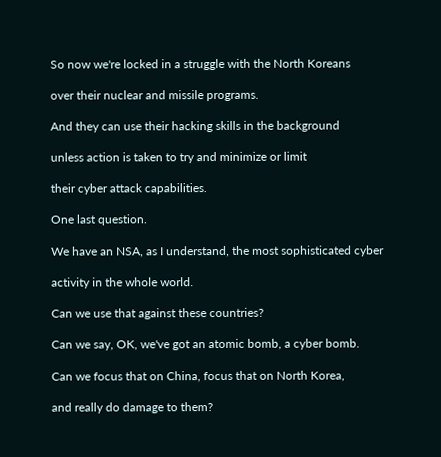So now we're locked in a struggle with the North Koreans

over their nuclear and missile programs.

And they can use their hacking skills in the background

unless action is taken to try and minimize or limit

their cyber attack capabilities.

One last question.

We have an NSA, as I understand, the most sophisticated cyber

activity in the whole world.

Can we use that against these countries?

Can we say, OK, we've got an atomic bomb, a cyber bomb.

Can we focus that on China, focus that on North Korea,

and really do damage to them?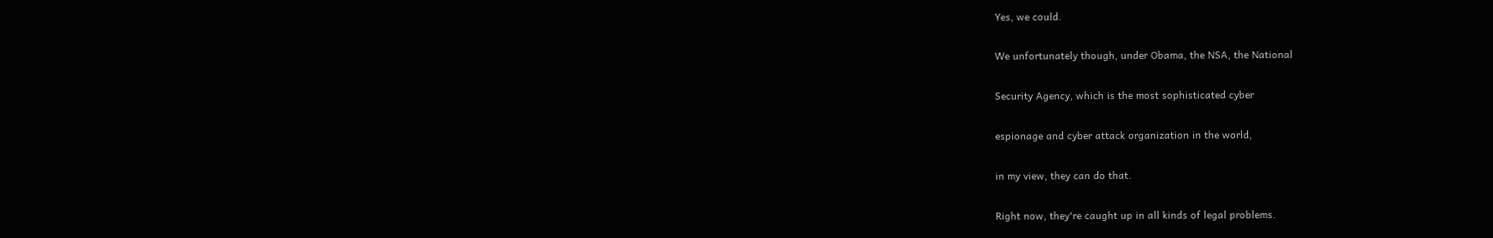Yes, we could.

We unfortunately though, under Obama, the NSA, the National

Security Agency, which is the most sophisticated cyber

espionage and cyber attack organization in the world,

in my view, they can do that.

Right now, they're caught up in all kinds of legal problems.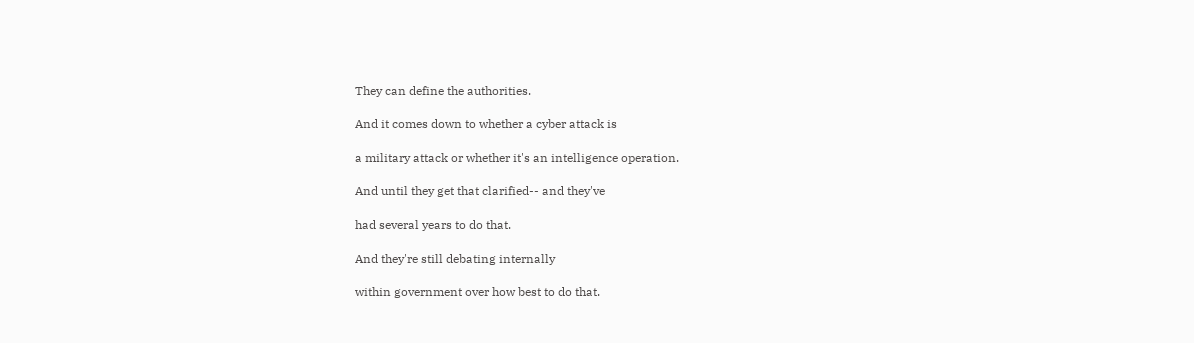They can define the authorities.

And it comes down to whether a cyber attack is

a military attack or whether it's an intelligence operation.

And until they get that clarified-- and they've

had several years to do that.

And they're still debating internally

within government over how best to do that.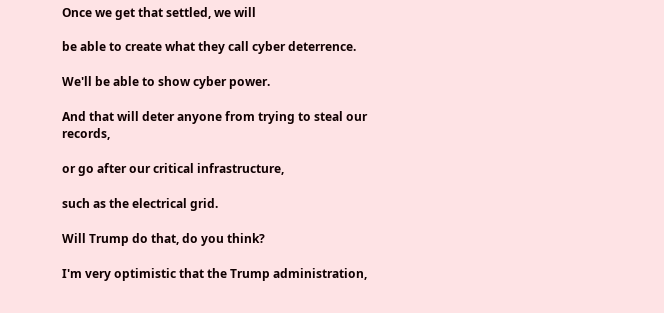Once we get that settled, we will

be able to create what they call cyber deterrence.

We'll be able to show cyber power.

And that will deter anyone from trying to steal our records,

or go after our critical infrastructure,

such as the electrical grid.

Will Trump do that, do you think?

I'm very optimistic that the Trump administration,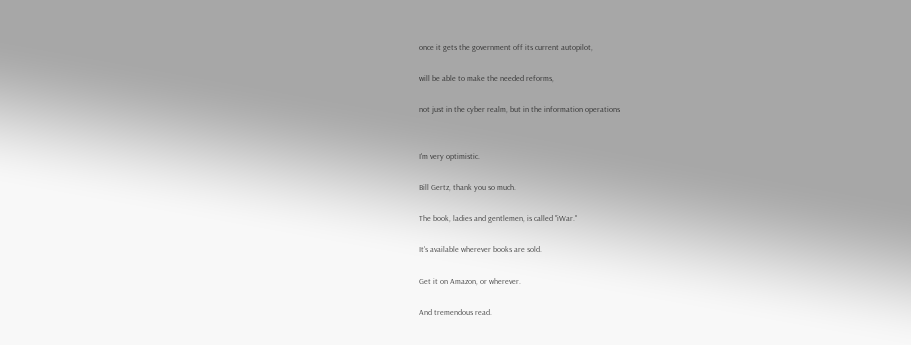once it gets the government off its current autopilot,

will be able to make the needed reforms,

not just in the cyber realm, but in the information operations


I'm very optimistic.

Bill Gertz, thank you so much.

The book, ladies and gentlemen, is called "iWar."

It's available wherever books are sold.

Get it on Amazon, or wherever.

And tremendous read.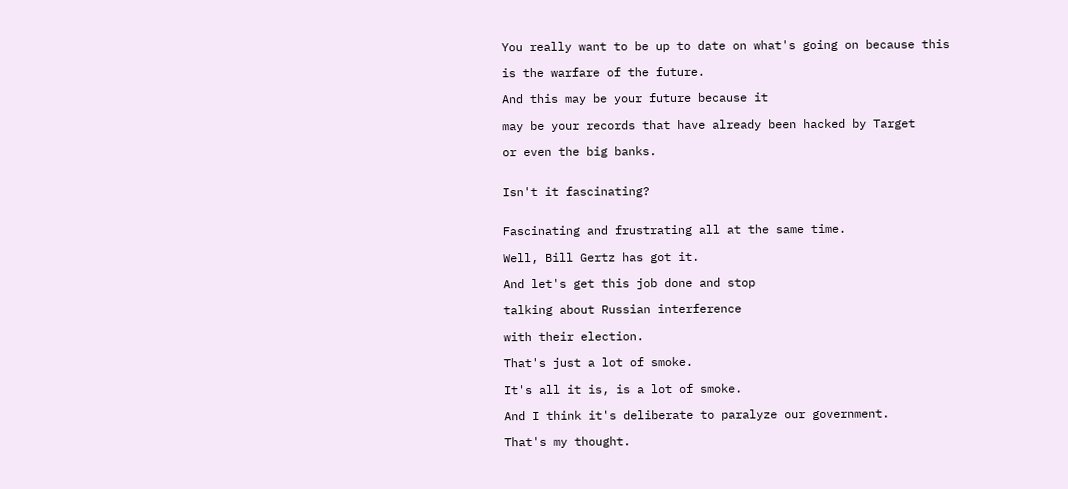You really want to be up to date on what's going on because this

is the warfare of the future.

And this may be your future because it

may be your records that have already been hacked by Target

or even the big banks.


Isn't it fascinating?


Fascinating and frustrating all at the same time.

Well, Bill Gertz has got it.

And let's get this job done and stop

talking about Russian interference

with their election.

That's just a lot of smoke.

It's all it is, is a lot of smoke.

And I think it's deliberate to paralyze our government.

That's my thought.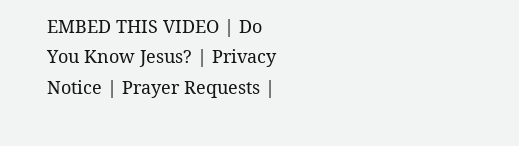EMBED THIS VIDEO | Do You Know Jesus? | Privacy Notice | Prayer Requests |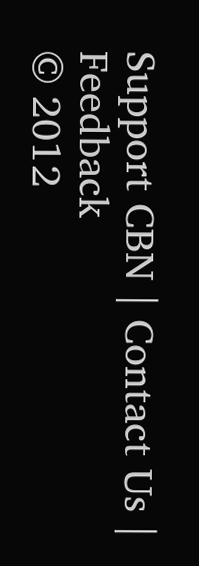Support CBN | Contact Us | Feedback
© 2012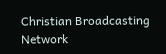Christian Broadcasting Network